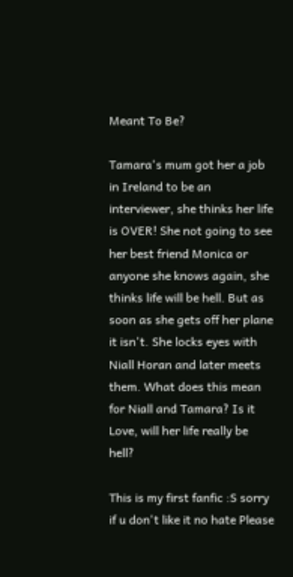Meant To Be?

Tamara's mum got her a job in Ireland to be an interviewer, she thinks her life is OVER! She not going to see her best friend Monica or anyone she knows again, she thinks life will be hell. But as soon as she gets off her plane it isn't. She locks eyes with Niall Horan and later meets them. What does this mean for Niall and Tamara? Is it Love, will her life really be hell?

This is my first fanfic :S sorry if u don't like it no hate Please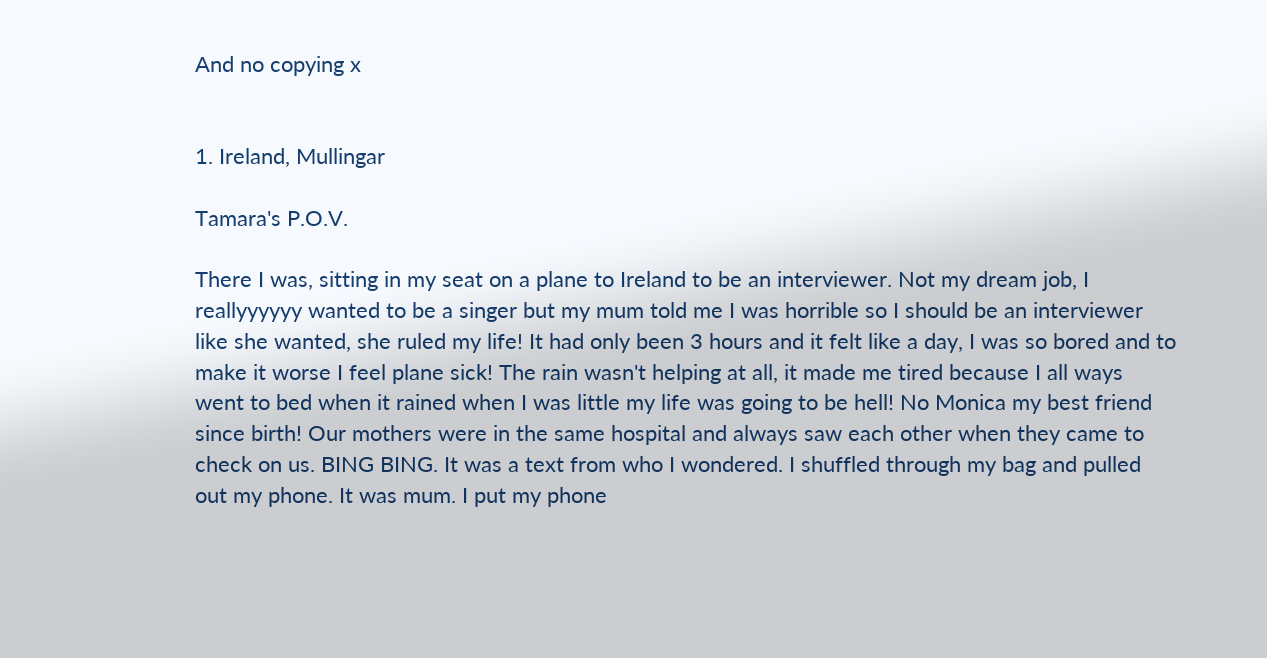And no copying x


1. Ireland, Mullingar

Tamara's P.O.V.

There I was, sitting in my seat on a plane to Ireland to be an interviewer. Not my dream job, I reallyyyyyy wanted to be a singer but my mum told me I was horrible so I should be an interviewer like she wanted, she ruled my life! It had only been 3 hours and it felt like a day, I was so bored and to make it worse I feel plane sick! The rain wasn't helping at all, it made me tired because I all ways went to bed when it rained when I was little my life was going to be hell! No Monica my best friend since birth! Our mothers were in the same hospital and always saw each other when they came to check on us. BING BING. It was a text from who I wondered. I shuffled through my bag and pulled out my phone. It was mum. I put my phone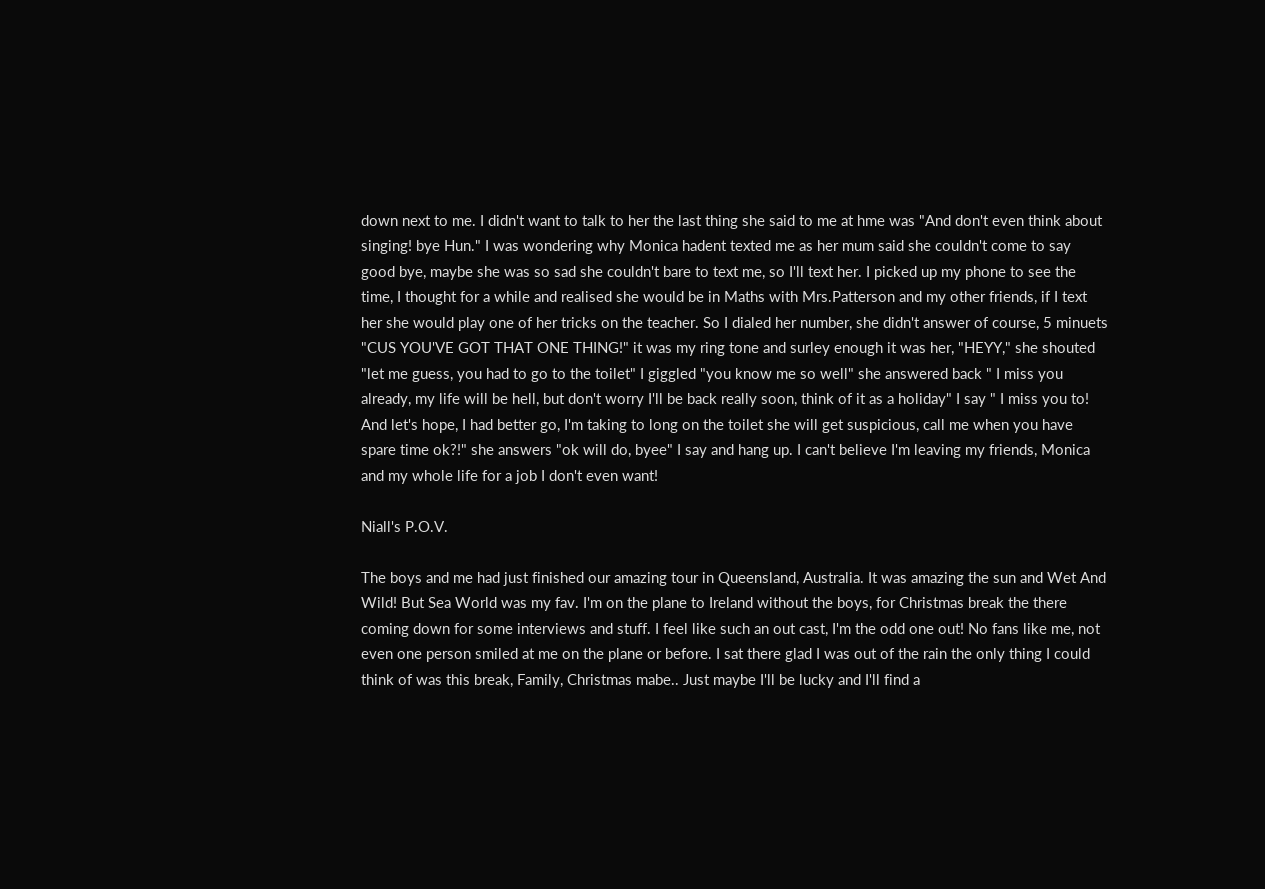down next to me. I didn't want to talk to her the last thing she said to me at hme was "And don't even think about singing! bye Hun." I was wondering why Monica hadent texted me as her mum said she couldn't come to say good bye, maybe she was so sad she couldn't bare to text me, so I'll text her. I picked up my phone to see the time, I thought for a while and realised she would be in Maths with Mrs.Patterson and my other friends, if I text her she would play one of her tricks on the teacher. So I dialed her number, she didn't answer of course, 5 minuets "CUS YOU'VE GOT THAT ONE THING!" it was my ring tone and surley enough it was her, "HEYY," she shouted "let me guess, you had to go to the toilet" I giggled "you know me so well" she answered back " I miss you already, my life will be hell, but don't worry I'll be back really soon, think of it as a holiday" I say " I miss you to! And let's hope, I had better go, I'm taking to long on the toilet she will get suspicious, call me when you have spare time ok?!" she answers "ok will do, byee" I say and hang up. I can't believe I'm leaving my friends, Monica and my whole life for a job I don't even want!

Niall's P.O.V.

The boys and me had just finished our amazing tour in Queensland, Australia. It was amazing the sun and Wet And Wild! But Sea World was my fav. I'm on the plane to Ireland without the boys, for Christmas break the there coming down for some interviews and stuff. I feel like such an out cast, I'm the odd one out! No fans like me, not even one person smiled at me on the plane or before. I sat there glad I was out of the rain the only thing I could think of was this break, Family, Christmas mabe.. Just maybe I'll be lucky and I'll find a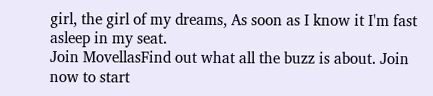girl, the girl of my dreams, As soon as I know it I'm fast asleep in my seat.
Join MovellasFind out what all the buzz is about. Join now to start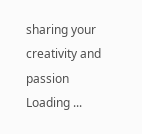sharing your creativity and passion
Loading ...